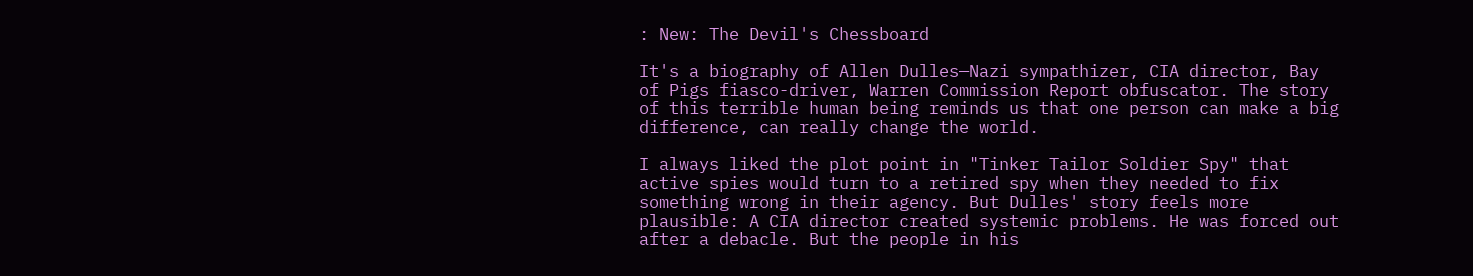: New: The Devil's Chessboard

It's a biography of Allen Dulles—Nazi sympathizer, CIA director, Bay of Pigs fiasco-driver, Warren Commission Report obfuscator. The story of this terrible human being reminds us that one person can make a big difference, can really change the world.

I always liked the plot point in "Tinker Tailor Soldier Spy" that active spies would turn to a retired spy when they needed to fix something wrong in their agency. But Dulles' story feels more plausible: A CIA director created systemic problems. He was forced out after a debacle. But the people in his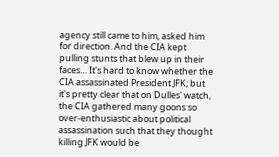agency still came to him, asked him for direction. And the CIA kept pulling stunts that blew up in their faces… It's hard to know whether the CIA assassinated President JFK; but it's pretty clear that on Dulles' watch, the CIA gathered many goons so over-enthusiastic about political assassination such that they thought killing JFK would be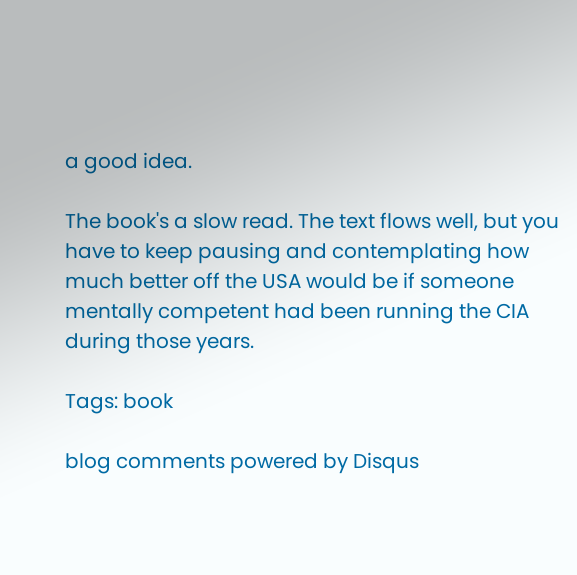a good idea.

The book's a slow read. The text flows well, but you have to keep pausing and contemplating how much better off the USA would be if someone mentally competent had been running the CIA during those years.

Tags: book

blog comments powered by Disqus